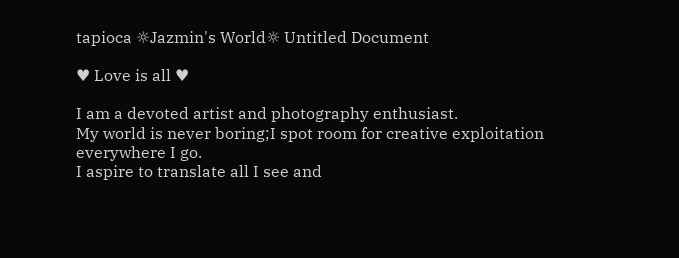tapioca ☼Jazmin's World☼ Untitled Document

♥ Love is all ♥

I am a devoted artist and photography enthusiast.
My world is never boring;I spot room for creative exploitation everywhere I go.
I aspire to translate all I see and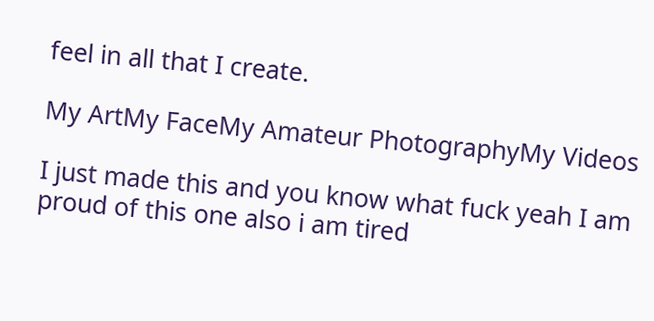feel in all that I create.

My ArtMy FaceMy Amateur PhotographyMy Videos

I just made this and you know what fuck yeah I am proud of this one also i am tired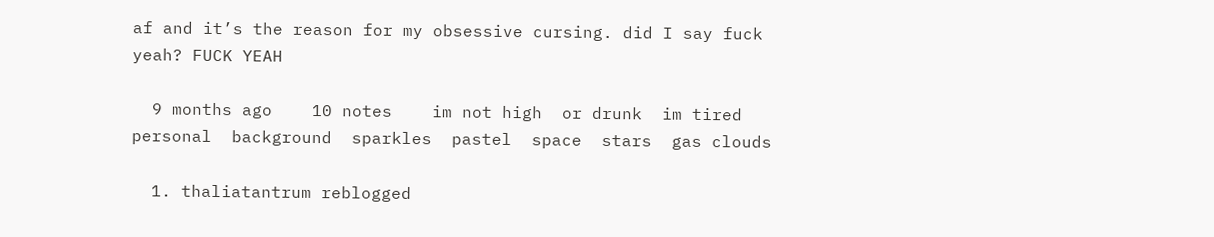af and it’s the reason for my obsessive cursing. did I say fuck yeah? FUCK YEAH

  9 months ago    10 notes    im not high  or drunk  im tired  personal  background  sparkles  pastel  space  stars  gas clouds

  1. thaliatantrum reblogged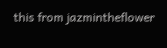this from jazmintheflower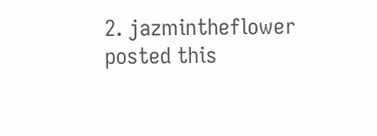2. jazmintheflower posted this